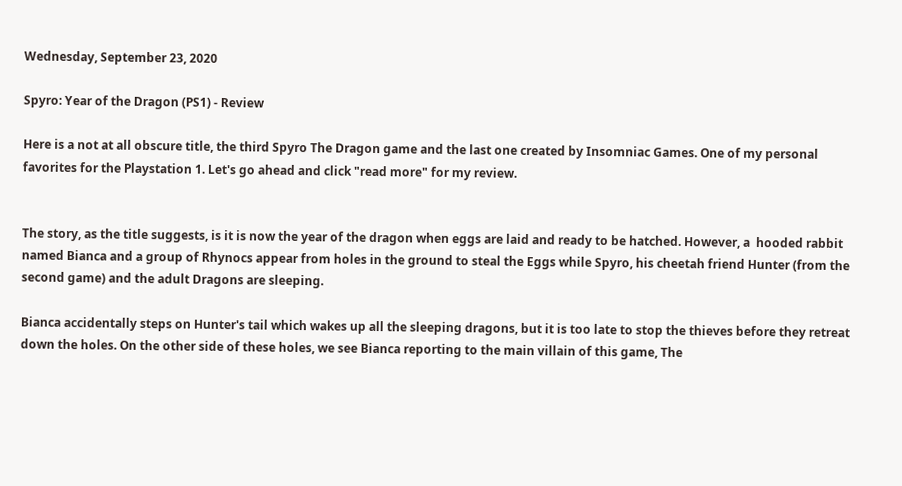Wednesday, September 23, 2020

Spyro: Year of the Dragon (PS1) - Review

Here is a not at all obscure title, the third Spyro The Dragon game and the last one created by Insomniac Games. One of my personal favorites for the Playstation 1. Let's go ahead and click "read more" for my review.


The story, as the title suggests, is it is now the year of the dragon when eggs are laid and ready to be hatched. However, a  hooded rabbit named Bianca and a group of Rhynocs appear from holes in the ground to steal the Eggs while Spyro, his cheetah friend Hunter (from the second game) and the adult Dragons are sleeping.

Bianca accidentally steps on Hunter's tail which wakes up all the sleeping dragons, but it is too late to stop the thieves before they retreat down the holes. On the other side of these holes, we see Bianca reporting to the main villain of this game, The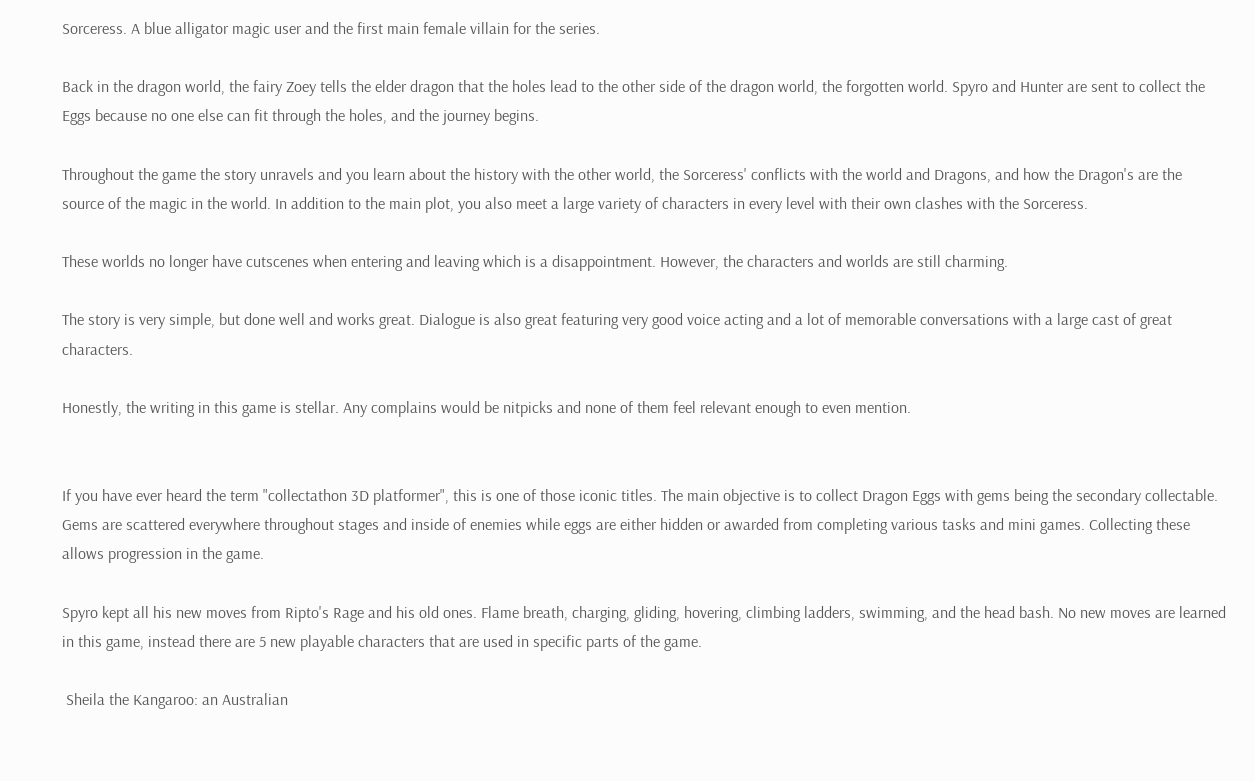Sorceress. A blue alligator magic user and the first main female villain for the series.

Back in the dragon world, the fairy Zoey tells the elder dragon that the holes lead to the other side of the dragon world, the forgotten world. Spyro and Hunter are sent to collect the Eggs because no one else can fit through the holes, and the journey begins.

Throughout the game the story unravels and you learn about the history with the other world, the Sorceress' conflicts with the world and Dragons, and how the Dragon's are the source of the magic in the world. In addition to the main plot, you also meet a large variety of characters in every level with their own clashes with the Sorceress.

These worlds no longer have cutscenes when entering and leaving which is a disappointment. However, the characters and worlds are still charming.

The story is very simple, but done well and works great. Dialogue is also great featuring very good voice acting and a lot of memorable conversations with a large cast of great characters.

Honestly, the writing in this game is stellar. Any complains would be nitpicks and none of them feel relevant enough to even mention.


If you have ever heard the term "collectathon 3D platformer", this is one of those iconic titles. The main objective is to collect Dragon Eggs with gems being the secondary collectable. Gems are scattered everywhere throughout stages and inside of enemies while eggs are either hidden or awarded from completing various tasks and mini games. Collecting these allows progression in the game.

Spyro kept all his new moves from Ripto's Rage and his old ones. Flame breath, charging, gliding, hovering, climbing ladders, swimming, and the head bash. No new moves are learned in this game, instead there are 5 new playable characters that are used in specific parts of the game.

 Sheila the Kangaroo: an Australian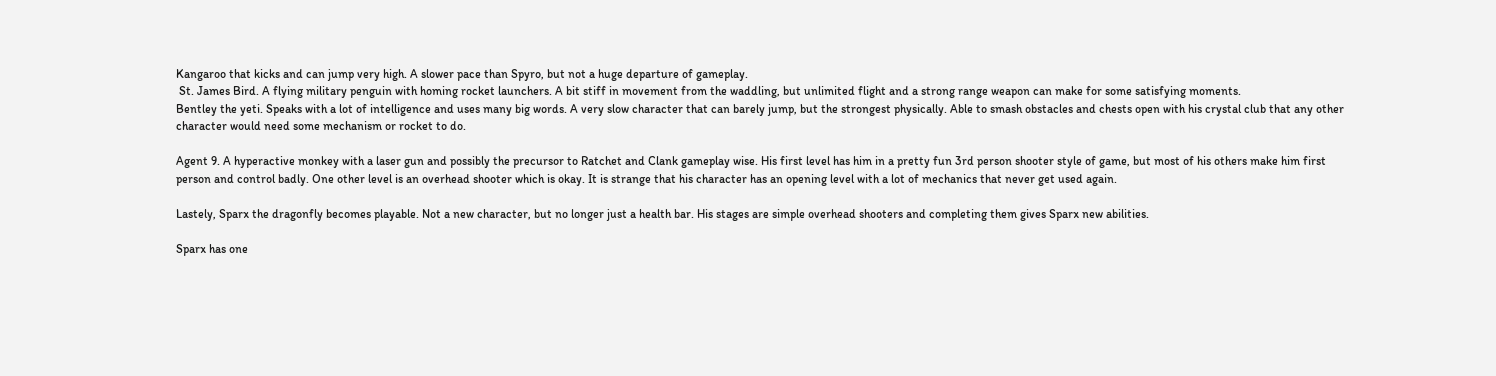Kangaroo that kicks and can jump very high. A slower pace than Spyro, but not a huge departure of gameplay.
 St. James Bird. A flying military penguin with homing rocket launchers. A bit stiff in movement from the waddling, but unlimited flight and a strong range weapon can make for some satisfying moments.
Bentley the yeti. Speaks with a lot of intelligence and uses many big words. A very slow character that can barely jump, but the strongest physically. Able to smash obstacles and chests open with his crystal club that any other character would need some mechanism or rocket to do.

Agent 9. A hyperactive monkey with a laser gun and possibly the precursor to Ratchet and Clank gameplay wise. His first level has him in a pretty fun 3rd person shooter style of game, but most of his others make him first person and control badly. One other level is an overhead shooter which is okay. It is strange that his character has an opening level with a lot of mechanics that never get used again.

Lastely, Sparx the dragonfly becomes playable. Not a new character, but no longer just a health bar. His stages are simple overhead shooters and completing them gives Sparx new abilities.

Sparx has one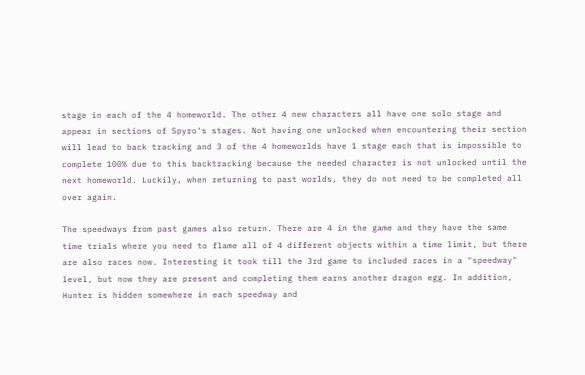stage in each of the 4 homeworld. The other 4 new characters all have one solo stage and appear in sections of Spyro's stages. Not having one unlocked when encountering their section will lead to back tracking and 3 of the 4 homeworlds have 1 stage each that is impossible to complete 100% due to this backtracking because the needed character is not unlocked until the next homeworld. Luckily, when returning to past worlds, they do not need to be completed all over again.

The speedways from past games also return. There are 4 in the game and they have the same time trials where you need to flame all of 4 different objects within a time limit, but there are also races now. Interesting it took till the 3rd game to included races in a "speedway" level, but now they are present and completing them earns another dragon egg. In addition, Hunter is hidden somewhere in each speedway and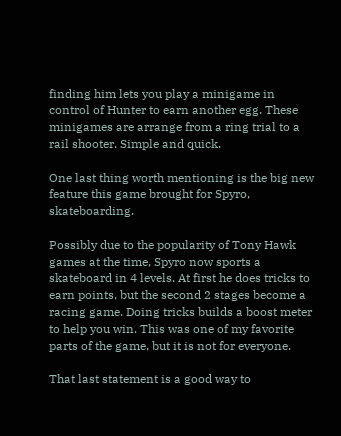finding him lets you play a minigame in control of Hunter to earn another egg. These minigames are arrange from a ring trial to a rail shooter. Simple and quick.

One last thing worth mentioning is the big new feature this game brought for Spyro, skateboarding.

Possibly due to the popularity of Tony Hawk games at the time, Spyro now sports a skateboard in 4 levels. At first he does tricks to earn points, but the second 2 stages become a racing game. Doing tricks builds a boost meter to help you win. This was one of my favorite parts of the game, but it is not for everyone.

That last statement is a good way to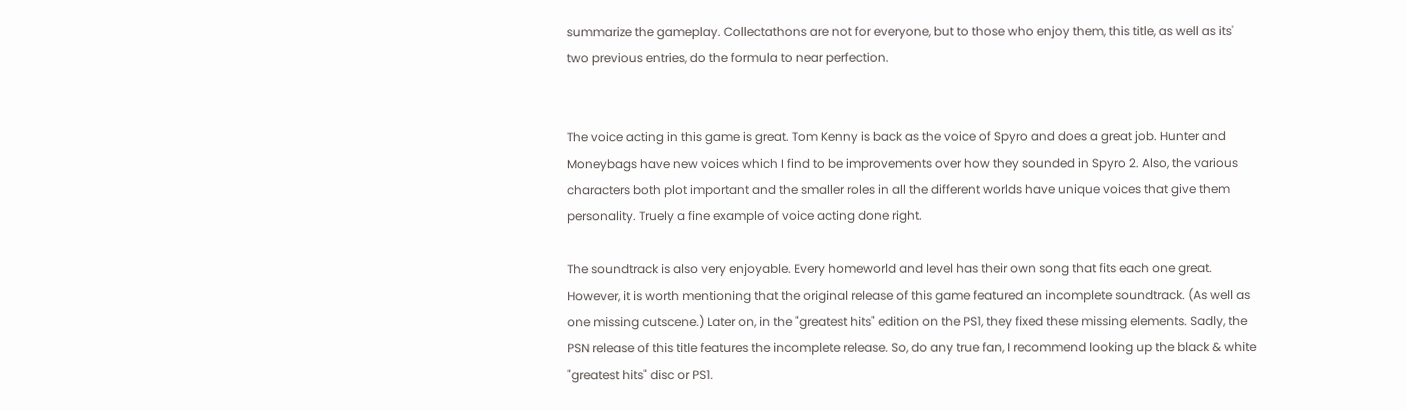summarize the gameplay. Collectathons are not for everyone, but to those who enjoy them, this title, as well as its' two previous entries, do the formula to near perfection.


The voice acting in this game is great. Tom Kenny is back as the voice of Spyro and does a great job. Hunter and Moneybags have new voices which I find to be improvements over how they sounded in Spyro 2. Also, the various characters both plot important and the smaller roles in all the different worlds have unique voices that give them personality. Truely a fine example of voice acting done right.

The soundtrack is also very enjoyable. Every homeworld and level has their own song that fits each one great. However, it is worth mentioning that the original release of this game featured an incomplete soundtrack. (As well as one missing cutscene.) Later on, in the "greatest hits" edition on the PS1, they fixed these missing elements. Sadly, the PSN release of this title features the incomplete release. So, do any true fan, I recommend looking up the black & white "greatest hits" disc or PS1.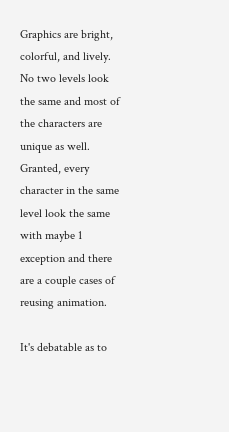Graphics are bright, colorful, and lively. No two levels look the same and most of the characters are unique as well. Granted, every character in the same level look the same with maybe 1 exception and there are a couple cases of reusing animation.

It's debatable as to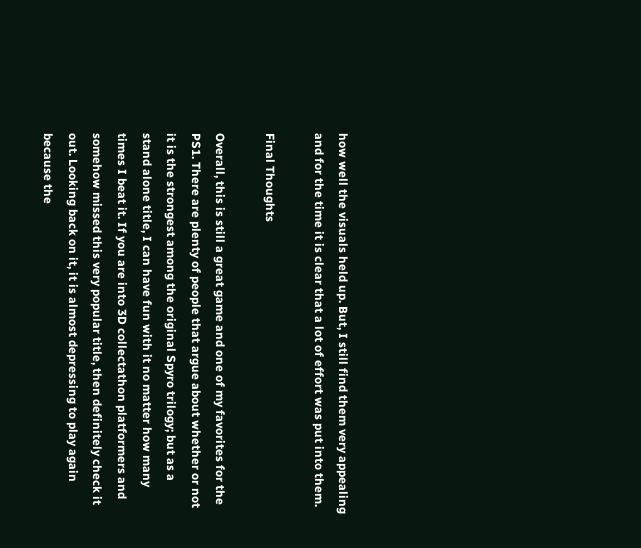how well the visuals held up. But, I still find them very appealing and for the time it is clear that a lot of effort was put into them.

Final Thoughts

Overall, this is still a great game and one of my favorites for the PS1. There are plenty of people that argue about whether or not it is the strongest among the original Spyro trilogy; but as a stand alone title, I can have fun with it no matter how many times I beat it. If you are into 3D collectathon platformers and somehow missed this very popular title, then definitely check it out. Looking back on it, it is almost depressing to play again because the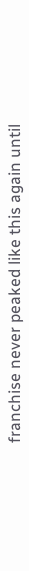franchise never peaked like this again until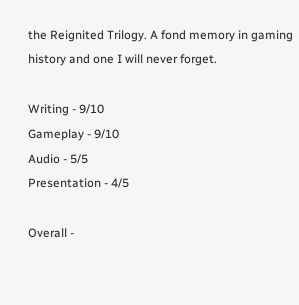the Reignited Trilogy. A fond memory in gaming history and one I will never forget.

Writing - 9/10
Gameplay - 9/10
Audio - 5/5
Presentation - 4/5

Overall -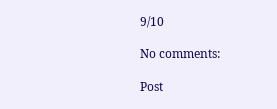9/10

No comments:

Post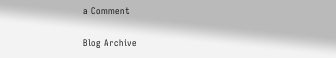a Comment

Blog Archive